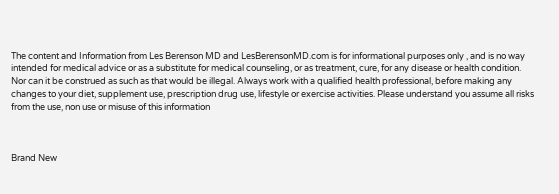The content and Information from Les Berenson MD and LesBerensonMD.com is for informational purposes only , and is no way intended for medical advice or as a substitute for medical counseling, or as treatment, cure, for any disease or health condition. Nor can it be construed as such as that would be illegal. Always work with a qualified health professional, before making any changes to your diet, supplement use, prescription drug use, lifestyle or exercise activities. Please understand you assume all risks from the use, non use or misuse of this information



Brand New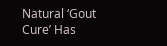Natural ‘Gout Cure’ Has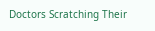Doctors Scratching Their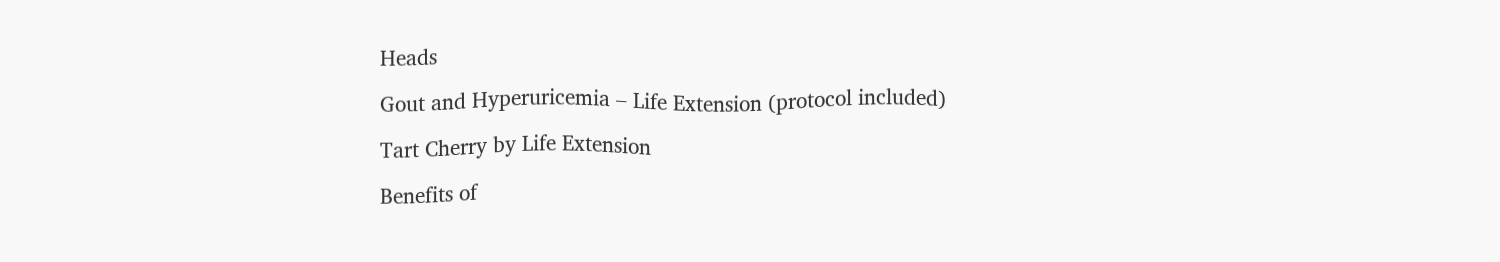Heads

Gout and Hyperuricemia – Life Extension (protocol included)

Tart Cherry by Life Extension

Benefits of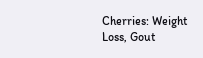Cherries: Weight Loss, Gout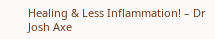Healing & Less Inflammation! – Dr Josh Axe